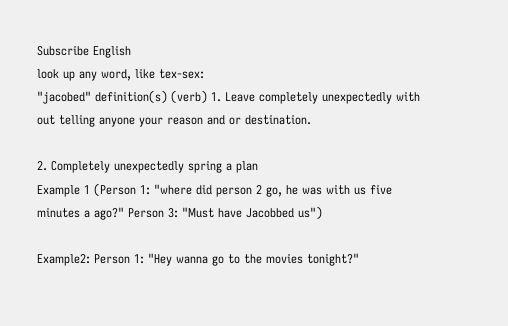Subscribe English
look up any word, like tex-sex:
"jacobed" definition(s) (verb) 1. Leave completely unexpectedly with out telling anyone your reason and or destination.

2. Completely unexpectedly spring a plan
Example 1 (Person 1: "where did person 2 go, he was with us five minutes a ago?" Person 3: "Must have Jacobbed us")

Example2: Person 1: "Hey wanna go to the movies tonight?"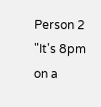Person 2 "It's 8pm on a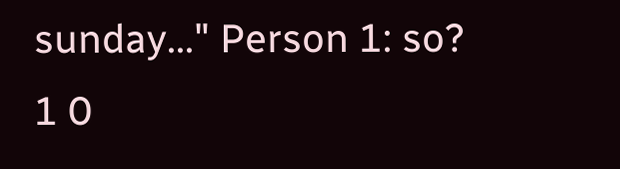sunday..." Person 1: so?
1 0